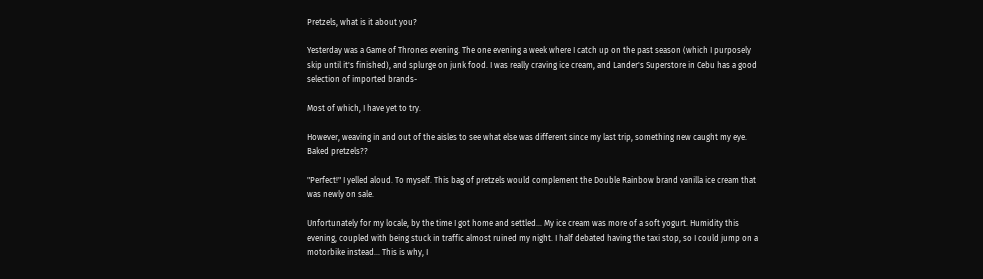Pretzels, what is it about you?

Yesterday was a Game of Thrones evening. The one evening a week where I catch up on the past season (which I purposely skip until it's finished), and splurge on junk food. I was really craving ice cream, and Lander's Superstore in Cebu has a good selection of imported brands-

Most of which, I have yet to try.

However, weaving in and out of the aisles to see what else was different since my last trip, something new caught my eye. Baked pretzels??

"Perfect!" I yelled aloud. To myself. This bag of pretzels would complement the Double Rainbow brand vanilla ice cream that was newly on sale.

Unfortunately for my locale, by the time I got home and settled... My ice cream was more of a soft yogurt. Humidity this evening, coupled with being stuck in traffic almost ruined my night. I half debated having the taxi stop, so I could jump on a motorbike instead... This is why, I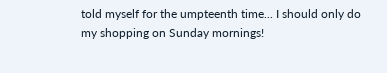told myself for the umpteenth time... I should only do my shopping on Sunday mornings!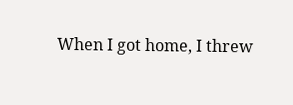When I got home, I threw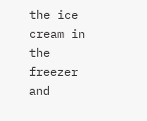the ice cream in the freezer and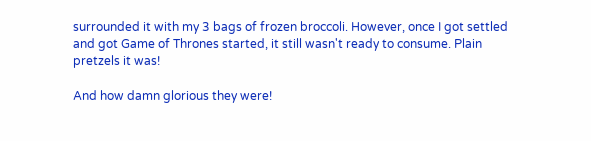surrounded it with my 3 bags of frozen broccoli. However, once I got settled and got Game of Thrones started, it still wasn't ready to consume. Plain pretzels it was!

And how damn glorious they were!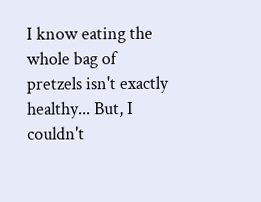I know eating the whole bag of pretzels isn't exactly healthy... But, I couldn't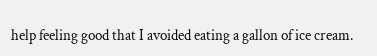help feeling good that I avoided eating a gallon of ice cream.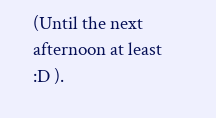(Until the next afternoon at least :D ).